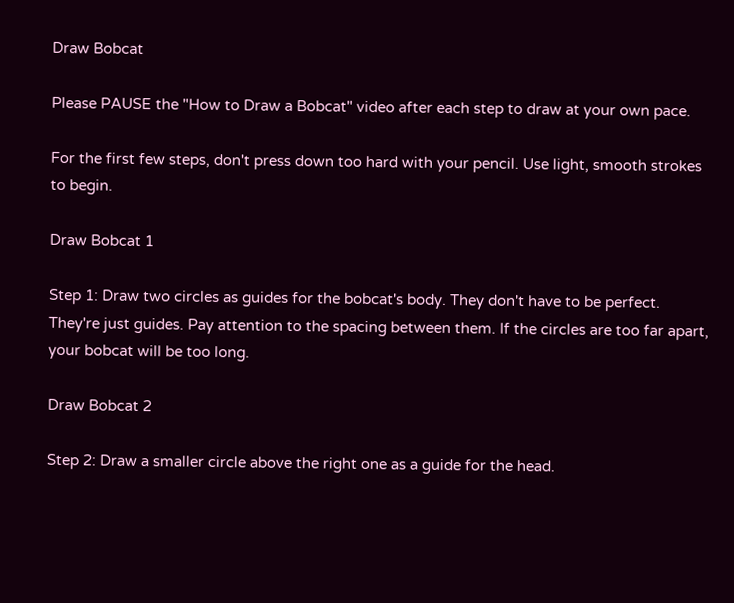Draw Bobcat

Please PAUSE the "How to Draw a Bobcat" video after each step to draw at your own pace.

For the first few steps, don't press down too hard with your pencil. Use light, smooth strokes to begin.

Draw Bobcat 1

Step 1: Draw two circles as guides for the bobcat's body. They don't have to be perfect. They're just guides. Pay attention to the spacing between them. If the circles are too far apart, your bobcat will be too long.

Draw Bobcat 2

Step 2: Draw a smaller circle above the right one as a guide for the head.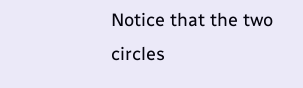Notice that the two circles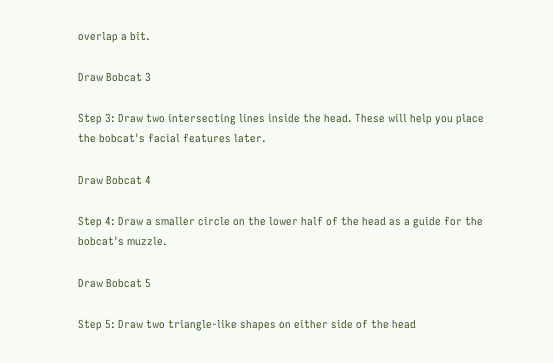overlap a bit.

Draw Bobcat 3

Step 3: Draw two intersecting lines inside the head. These will help you place the bobcat's facial features later.

Draw Bobcat 4

Step 4: Draw a smaller circle on the lower half of the head as a guide for the bobcat's muzzle.

Draw Bobcat 5

Step 5: Draw two triangle-like shapes on either side of the head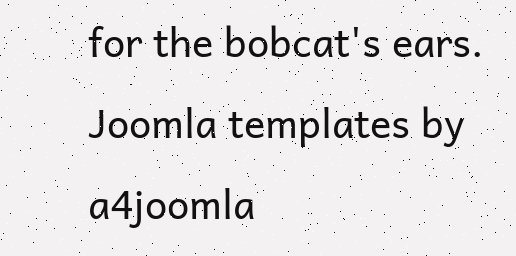for the bobcat's ears.
Joomla templates by a4joomla